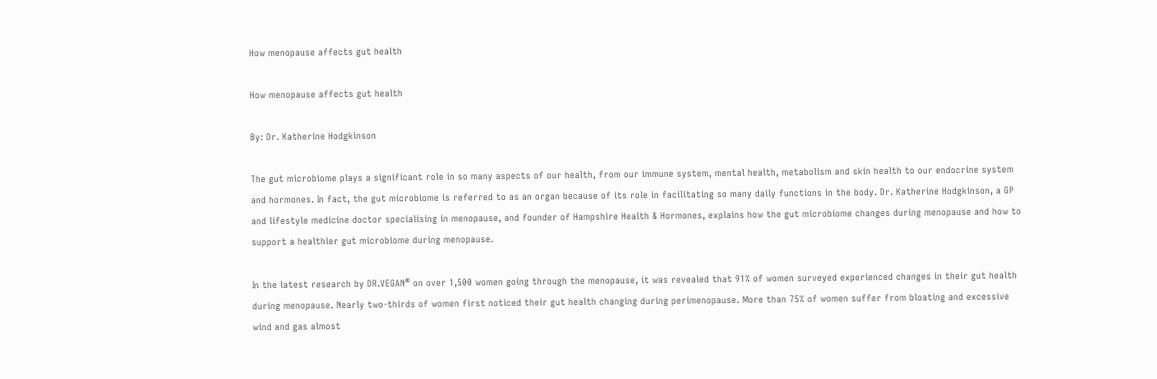How menopause affects gut health

How menopause affects gut health

By: Dr. Katherine Hodgkinson

The gut microbiome plays a significant role in so many aspects of our health, from our immune system, mental health, metabolism and skin health to our endocrine system and hormones. In fact, the gut microbiome is referred to as an organ because of its role in facilitating so many daily functions in the body. Dr. Katherine Hodgkinson, a GP and lifestyle medicine doctor specialising in menopause, and founder of Hampshire Health & Hormones, explains how the gut microbiome changes during menopause and how to support a healthier gut microbiome during menopause.

In the latest research by DR.VEGAN® on over 1,500 women going through the menopause, it was revealed that 91% of women surveyed experienced changes in their gut health during menopause. Nearly two-thirds of women first noticed their gut health changing during perimenopause. More than 75% of women suffer from bloating and excessive wind and gas almost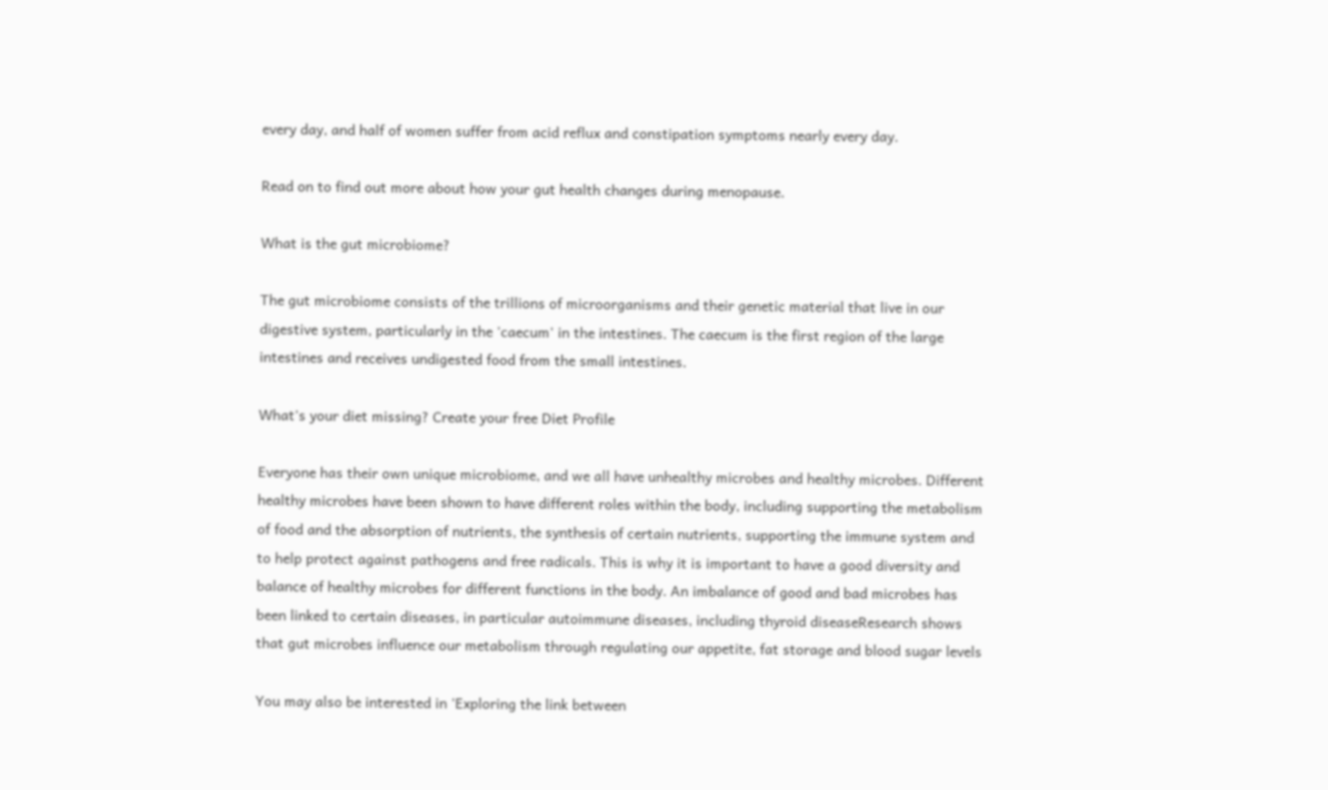every day, and half of women suffer from acid reflux and constipation symptoms nearly every day.

Read on to find out more about how your gut health changes during menopause.

What is the gut microbiome?

The gut microbiome consists of the trillions of microorganisms and their genetic material that live in our digestive system, particularly in the 'caecum' in the intestines. The caecum is the first region of the large intestines and receives undigested food from the small intestines.

What's your diet missing? Create your free Diet Profile

Everyone has their own unique microbiome, and we all have unhealthy microbes and healthy microbes. Different healthy microbes have been shown to have different roles within the body, including supporting the metabolism of food and the absorption of nutrients, the synthesis of certain nutrients, supporting the immune system and to help protect against pathogens and free radicals. This is why it is important to have a good diversity and balance of healthy microbes for different functions in the body. An imbalance of good and bad microbes has been linked to certain diseases, in particular autoimmune diseases, including thyroid diseaseResearch shows that gut microbes influence our metabolism through regulating our appetite, fat storage and blood sugar levels

You may also be interested in 'Exploring the link between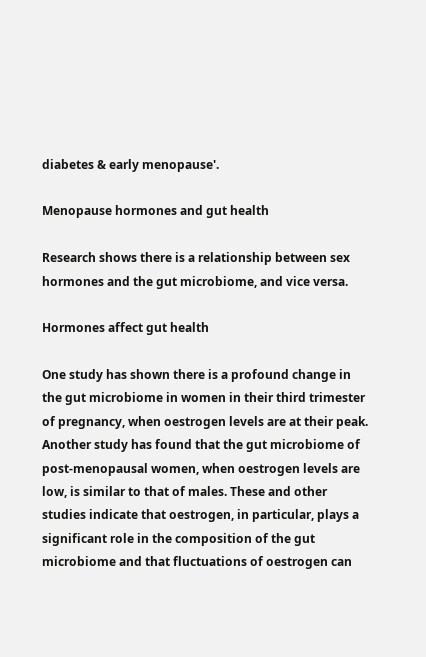diabetes & early menopause'.

Menopause hormones and gut health

Research shows there is a relationship between sex hormones and the gut microbiome, and vice versa.

Hormones affect gut health

One study has shown there is a profound change in the gut microbiome in women in their third trimester of pregnancy, when oestrogen levels are at their peak. Another study has found that the gut microbiome of post-menopausal women, when oestrogen levels are low, is similar to that of males. These and other studies indicate that oestrogen, in particular, plays a significant role in the composition of the gut microbiome and that fluctuations of oestrogen can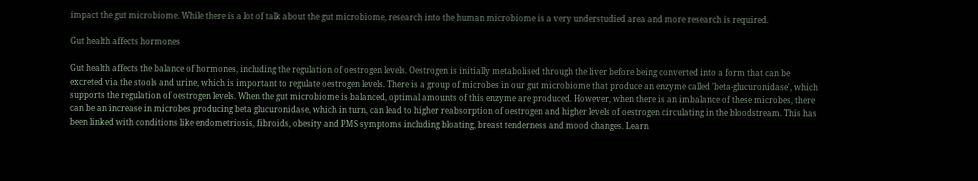impact the gut microbiome. While there is a lot of talk about the gut microbiome, research into the human microbiome is a very understudied area and more research is required.

Gut health affects hormones

Gut health affects the balance of hormones, including the regulation of oestrogen levels. Oestrogen is initially metabolised through the liver before being converted into a form that can be excreted via the stools and urine, which is important to regulate oestrogen levels. There is a group of microbes in our gut microbiome that produce an enzyme called 'beta-glucuronidase', which supports the regulation of oestrogen levels. When the gut microbiome is balanced, optimal amounts of this enzyme are produced. However, when there is an imbalance of these microbes, there can be an increase in microbes producing beta glucuronidase, which in turn, can lead to higher reabsorption of oestrogen and higher levels of oestrogen circulating in the bloodstream. This has been linked with conditions like endometriosis, fibroids, obesity and PMS symptoms including bloating, breast tenderness and mood changes. Learn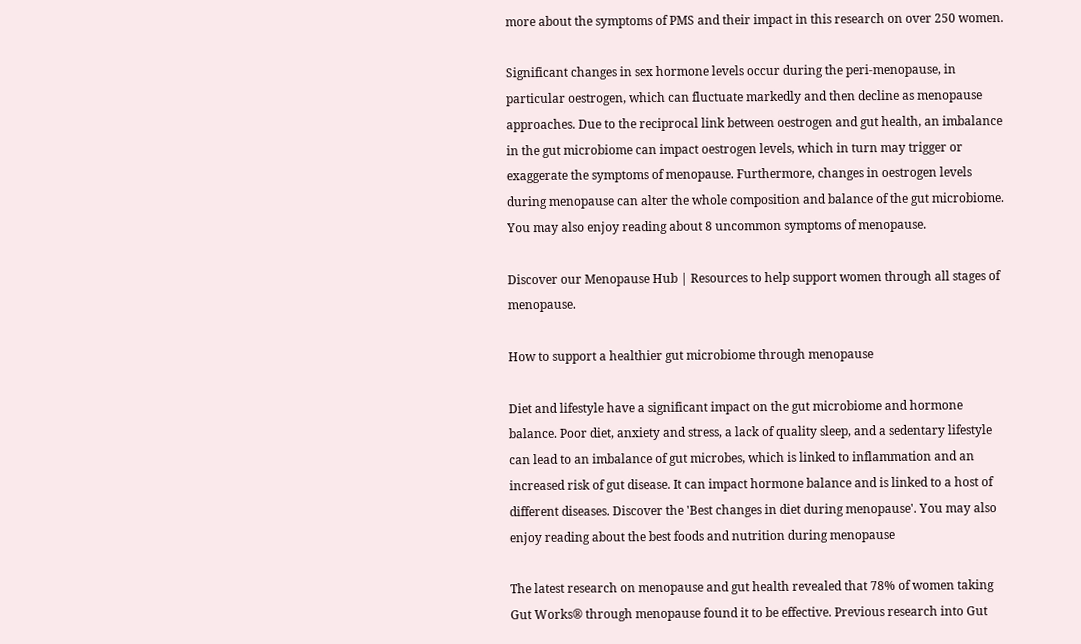more about the symptoms of PMS and their impact in this research on over 250 women.

Significant changes in sex hormone levels occur during the peri-menopause, in particular oestrogen, which can fluctuate markedly and then decline as menopause approaches. Due to the reciprocal link between oestrogen and gut health, an imbalance in the gut microbiome can impact oestrogen levels, which in turn may trigger or exaggerate the symptoms of menopause. Furthermore, changes in oestrogen levels during menopause can alter the whole composition and balance of the gut microbiome. You may also enjoy reading about 8 uncommon symptoms of menopause.

Discover our Menopause Hub | Resources to help support women through all stages of menopause.

How to support a healthier gut microbiome through menopause

Diet and lifestyle have a significant impact on the gut microbiome and hormone balance. Poor diet, anxiety and stress, a lack of quality sleep, and a sedentary lifestyle can lead to an imbalance of gut microbes, which is linked to inflammation and an increased risk of gut disease. It can impact hormone balance and is linked to a host of different diseases. Discover the 'Best changes in diet during menopause'. You may also enjoy reading about the best foods and nutrition during menopause

The latest research on menopause and gut health revealed that 78% of women taking Gut Works® through menopause found it to be effective. Previous research into Gut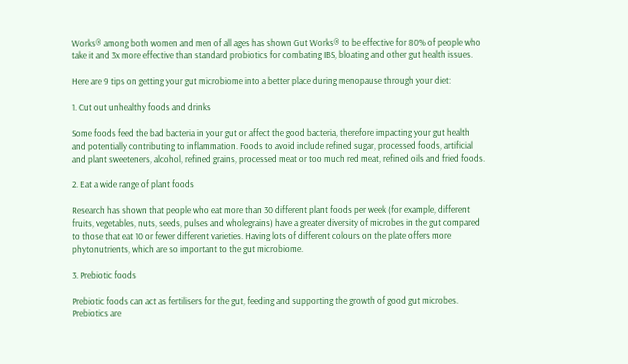Works® among both women and men of all ages has shown Gut Works® to be effective for 80% of people who take it and 3x more effective than standard probiotics for combating IBS, bloating and other gut health issues.

Here are 9 tips on getting your gut microbiome into a better place during menopause through your diet:

1. Cut out unhealthy foods and drinks

Some foods feed the bad bacteria in your gut or affect the good bacteria, therefore impacting your gut health and potentially contributing to inflammation. Foods to avoid include refined sugar, processed foods, artificial and plant sweeteners, alcohol, refined grains, processed meat or too much red meat, refined oils and fried foods.

2. Eat a wide range of plant foods

Research has shown that people who eat more than 30 different plant foods per week (for example, different fruits, vegetables, nuts, seeds, pulses and wholegrains) have a greater diversity of microbes in the gut compared to those that eat 10 or fewer different varieties. Having lots of different colours on the plate offers more phytonutrients, which are so important to the gut microbiome.

3. Prebiotic foods

Prebiotic foods can act as fertilisers for the gut, feeding and supporting the growth of good gut microbes. Prebiotics are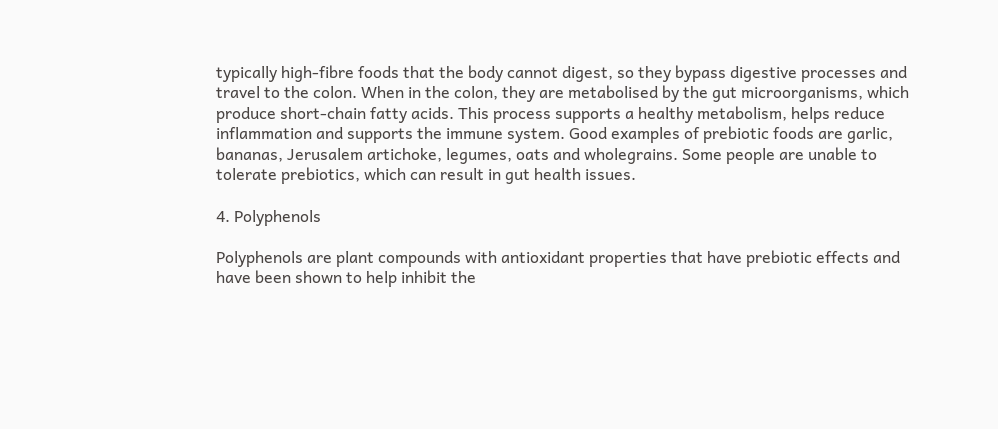typically high-fibre foods that the body cannot digest, so they bypass digestive processes and travel to the colon. When in the colon, they are metabolised by the gut microorganisms, which produce short-chain fatty acids. This process supports a healthy metabolism, helps reduce inflammation and supports the immune system. Good examples of prebiotic foods are garlic, bananas, Jerusalem artichoke, legumes, oats and wholegrains. Some people are unable to tolerate prebiotics, which can result in gut health issues.

4. Polyphenols

Polyphenols are plant compounds with antioxidant properties that have prebiotic effects and have been shown to help inhibit the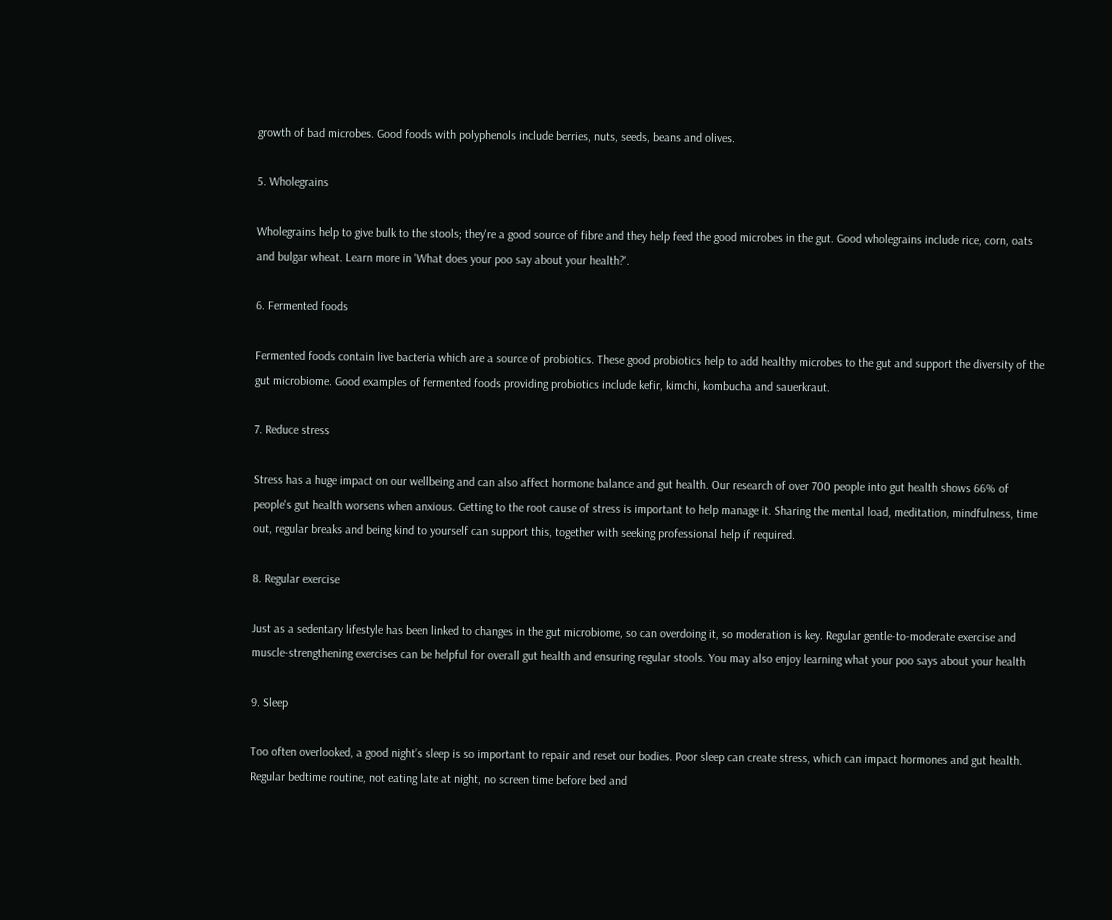growth of bad microbes. Good foods with polyphenols include berries, nuts, seeds, beans and olives.

5. Wholegrains

Wholegrains help to give bulk to the stools; they're a good source of fibre and they help feed the good microbes in the gut. Good wholegrains include rice, corn, oats and bulgar wheat. Learn more in 'What does your poo say about your health?'.

6. Fermented foods

Fermented foods contain live bacteria which are a source of probiotics. These good probiotics help to add healthy microbes to the gut and support the diversity of the gut microbiome. Good examples of fermented foods providing probiotics include kefir, kimchi, kombucha and sauerkraut.

7. Reduce stress

Stress has a huge impact on our wellbeing and can also affect hormone balance and gut health. Our research of over 700 people into gut health shows 66% of people's gut health worsens when anxious. Getting to the root cause of stress is important to help manage it. Sharing the mental load, meditation, mindfulness, time out, regular breaks and being kind to yourself can support this, together with seeking professional help if required.

8. Regular exercise

Just as a sedentary lifestyle has been linked to changes in the gut microbiome, so can overdoing it, so moderation is key. Regular gentle-to-moderate exercise and muscle-strengthening exercises can be helpful for overall gut health and ensuring regular stools. You may also enjoy learning what your poo says about your health

9. Sleep

Too often overlooked, a good night’s sleep is so important to repair and reset our bodies. Poor sleep can create stress, which can impact hormones and gut health. Regular bedtime routine, not eating late at night, no screen time before bed and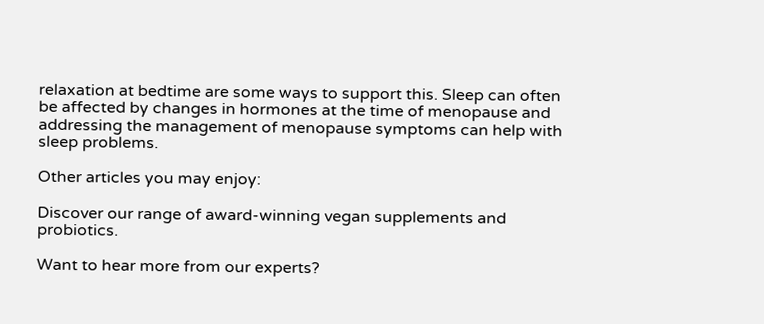relaxation at bedtime are some ways to support this. Sleep can often be affected by changes in hormones at the time of menopause and addressing the management of menopause symptoms can help with sleep problems.

Other articles you may enjoy:

Discover our range of award-winning vegan supplements and probiotics.

Want to hear more from our experts?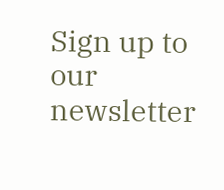Sign up to our newsletter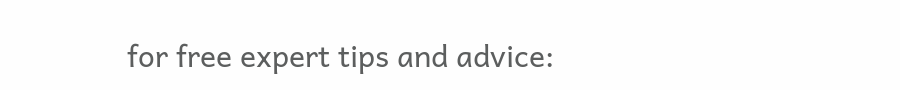for free expert tips and advice: